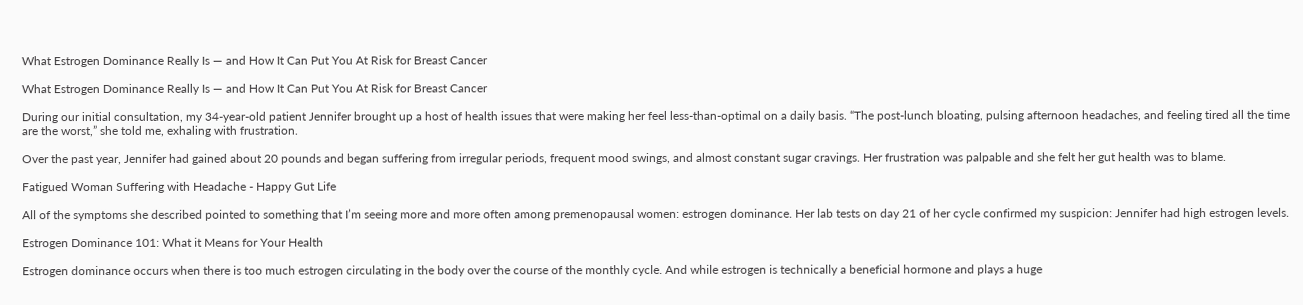What Estrogen Dominance Really Is — and How It Can Put You At Risk for Breast Cancer

What Estrogen Dominance Really Is — and How It Can Put You At Risk for Breast Cancer

During our initial consultation, my 34-year-old patient Jennifer brought up a host of health issues that were making her feel less-than-optimal on a daily basis. “The post-lunch bloating, pulsing afternoon headaches, and feeling tired all the time are the worst,” she told me, exhaling with frustration.

Over the past year, Jennifer had gained about 20 pounds and began suffering from irregular periods, frequent mood swings, and almost constant sugar cravings. Her frustration was palpable and she felt her gut health was to blame.

Fatigued Woman Suffering with Headache - Happy Gut Life

All of the symptoms she described pointed to something that I’m seeing more and more often among premenopausal women: estrogen dominance. Her lab tests on day 21 of her cycle confirmed my suspicion: Jennifer had high estrogen levels.

Estrogen Dominance 101: What it Means for Your Health

Estrogen dominance occurs when there is too much estrogen circulating in the body over the course of the monthly cycle. And while estrogen is technically a beneficial hormone and plays a huge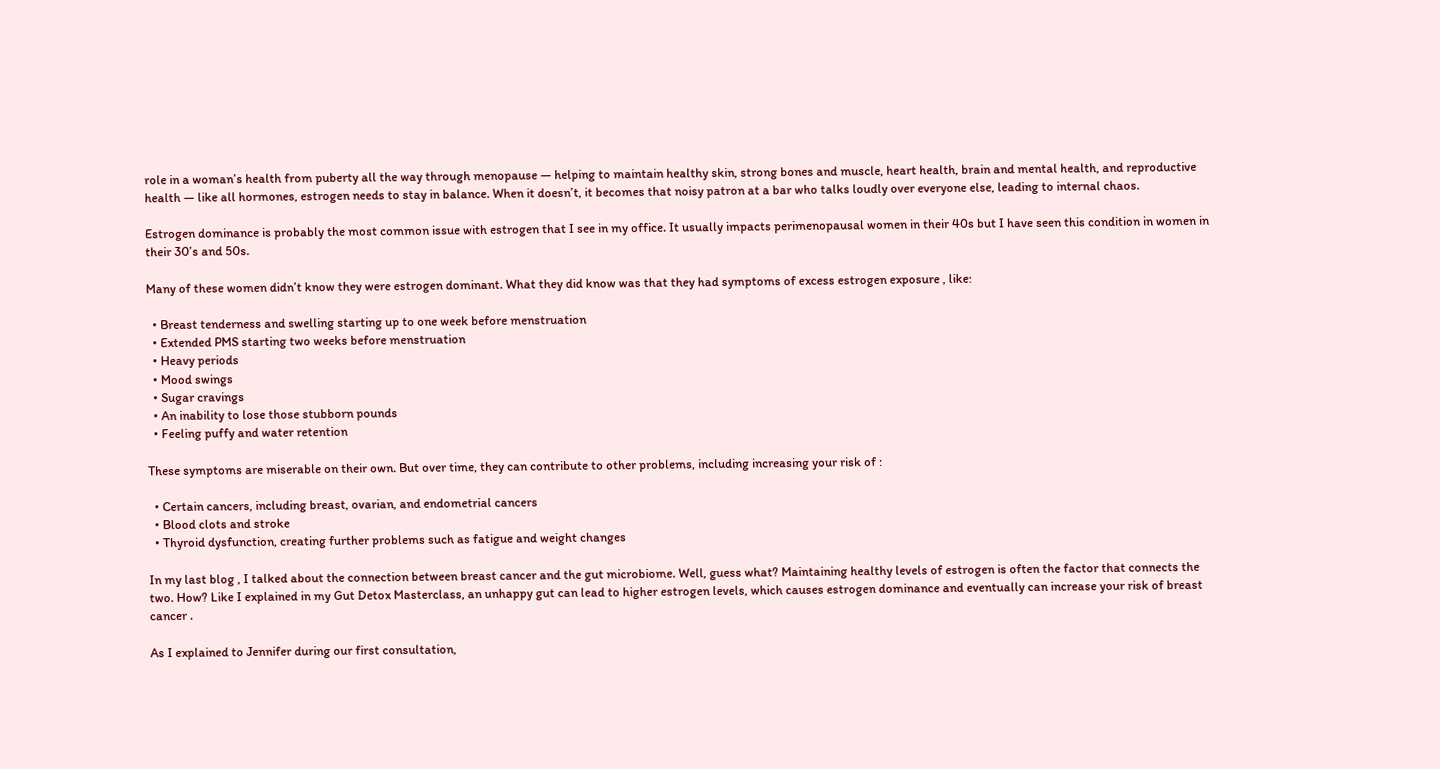role in a woman’s health from puberty all the way through menopause — helping to maintain healthy skin, strong bones and muscle, heart health, brain and mental health, and reproductive health — like all hormones, estrogen needs to stay in balance. When it doesn’t, it becomes that noisy patron at a bar who talks loudly over everyone else, leading to internal chaos.

Estrogen dominance is probably the most common issue with estrogen that I see in my office. It usually impacts perimenopausal women in their 40s but I have seen this condition in women in their 30’s and 50s.

Many of these women didn’t know they were estrogen dominant. What they did know was that they had symptoms of excess estrogen exposure , like:

  • Breast tenderness and swelling starting up to one week before menstruation
  • Extended PMS starting two weeks before menstruation
  • Heavy periods
  • Mood swings
  • Sugar cravings
  • An inability to lose those stubborn pounds
  • Feeling puffy and water retention

These symptoms are miserable on their own. But over time, they can contribute to other problems, including increasing your risk of :

  • Certain cancers, including breast, ovarian, and endometrial cancers
  • Blood clots and stroke
  • Thyroid dysfunction, creating further problems such as fatigue and weight changes

In my last blog , I talked about the connection between breast cancer and the gut microbiome. Well, guess what? Maintaining healthy levels of estrogen is often the factor that connects the two. How? Like I explained in my Gut Detox Masterclass, an unhappy gut can lead to higher estrogen levels, which causes estrogen dominance and eventually can increase your risk of breast cancer .

As I explained to Jennifer during our first consultation,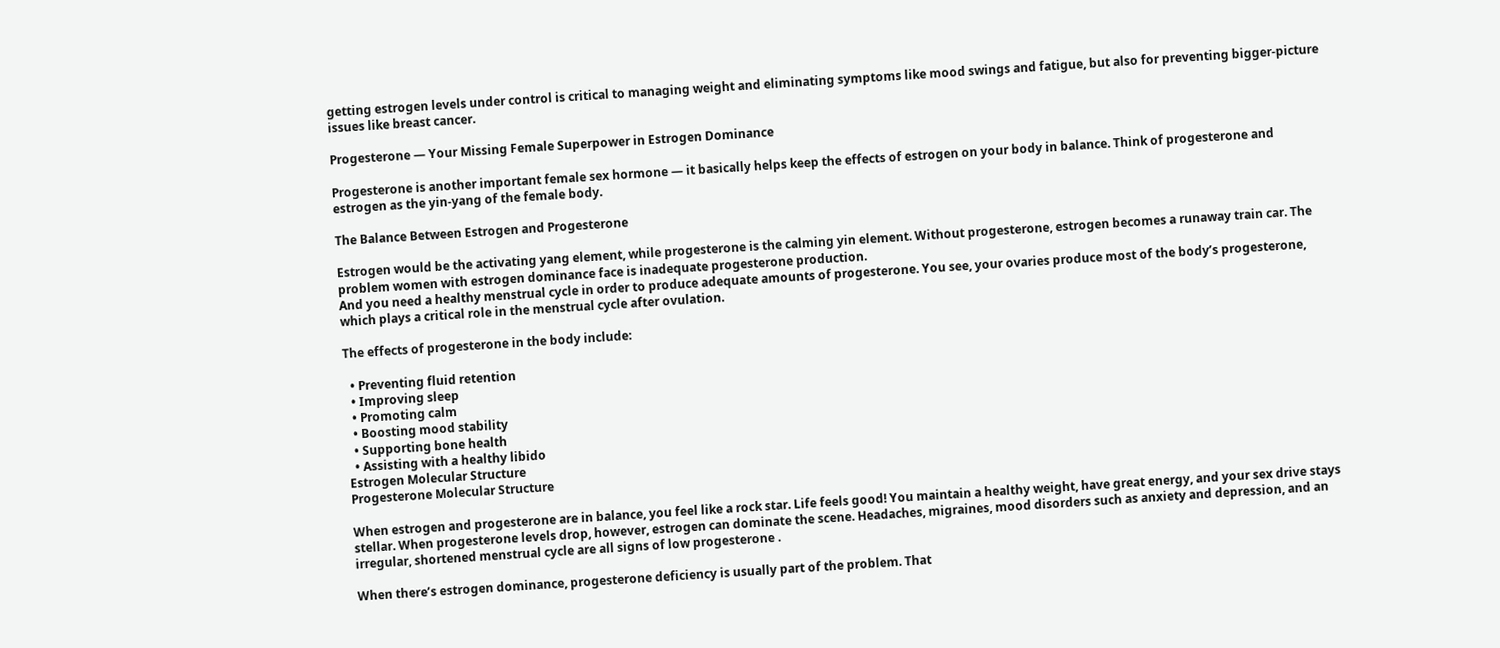getting estrogen levels under control is critical to managing weight and eliminating symptoms like mood swings and fatigue, but also for preventing bigger-picture issues like breast cancer.

Progesterone — Your Missing Female Superpower in Estrogen Dominance

Progesterone is another important female sex hormone — it basically helps keep the effects of estrogen on your body in balance. Think of progesterone and estrogen as the yin-yang of the female body.

The Balance Between Estrogen and Progesterone

Estrogen would be the activating yang element, while progesterone is the calming yin element. Without progesterone, estrogen becomes a runaway train car. The problem women with estrogen dominance face is inadequate progesterone production.
And you need a healthy menstrual cycle in order to produce adequate amounts of progesterone. You see, your ovaries produce most of the body’s progesterone, which plays a critical role in the menstrual cycle after ovulation.

The effects of progesterone in the body include:

  • Preventing fluid retention
  • Improving sleep
  • Promoting calm
  • Boosting mood stability
  • Supporting bone health
  • Assisting with a healthy libido
Estrogen Molecular Structure
Progesterone Molecular Structure

When estrogen and progesterone are in balance, you feel like a rock star. Life feels good! You maintain a healthy weight, have great energy, and your sex drive stays stellar. When progesterone levels drop, however, estrogen can dominate the scene. Headaches, migraines, mood disorders such as anxiety and depression, and an irregular, shortened menstrual cycle are all signs of low progesterone .

When there’s estrogen dominance, progesterone deficiency is usually part of the problem. That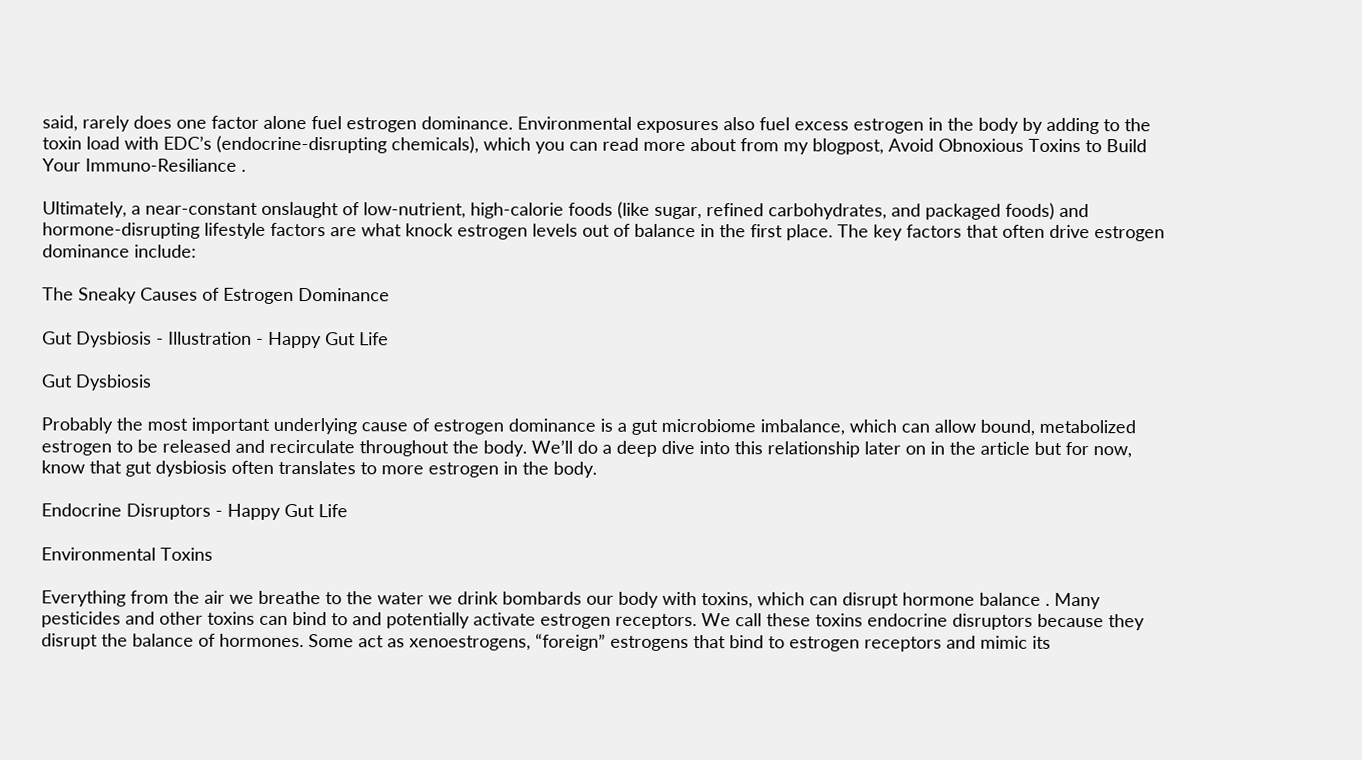said, rarely does one factor alone fuel estrogen dominance. Environmental exposures also fuel excess estrogen in the body by adding to the toxin load with EDC’s (endocrine-disrupting chemicals), which you can read more about from my blogpost, Avoid Obnoxious Toxins to Build Your Immuno-Resiliance .

Ultimately, a near-constant onslaught of low-nutrient, high-calorie foods (like sugar, refined carbohydrates, and packaged foods) and hormone-disrupting lifestyle factors are what knock estrogen levels out of balance in the first place. The key factors that often drive estrogen dominance include:

The Sneaky Causes of Estrogen Dominance

Gut Dysbiosis - Illustration - Happy Gut Life

Gut Dysbiosis

Probably the most important underlying cause of estrogen dominance is a gut microbiome imbalance, which can allow bound, metabolized estrogen to be released and recirculate throughout the body. We’ll do a deep dive into this relationship later on in the article but for now, know that gut dysbiosis often translates to more estrogen in the body.

Endocrine Disruptors - Happy Gut Life

Environmental Toxins

Everything from the air we breathe to the water we drink bombards our body with toxins, which can disrupt hormone balance . Many pesticides and other toxins can bind to and potentially activate estrogen receptors. We call these toxins endocrine disruptors because they disrupt the balance of hormones. Some act as xenoestrogens, “foreign” estrogens that bind to estrogen receptors and mimic its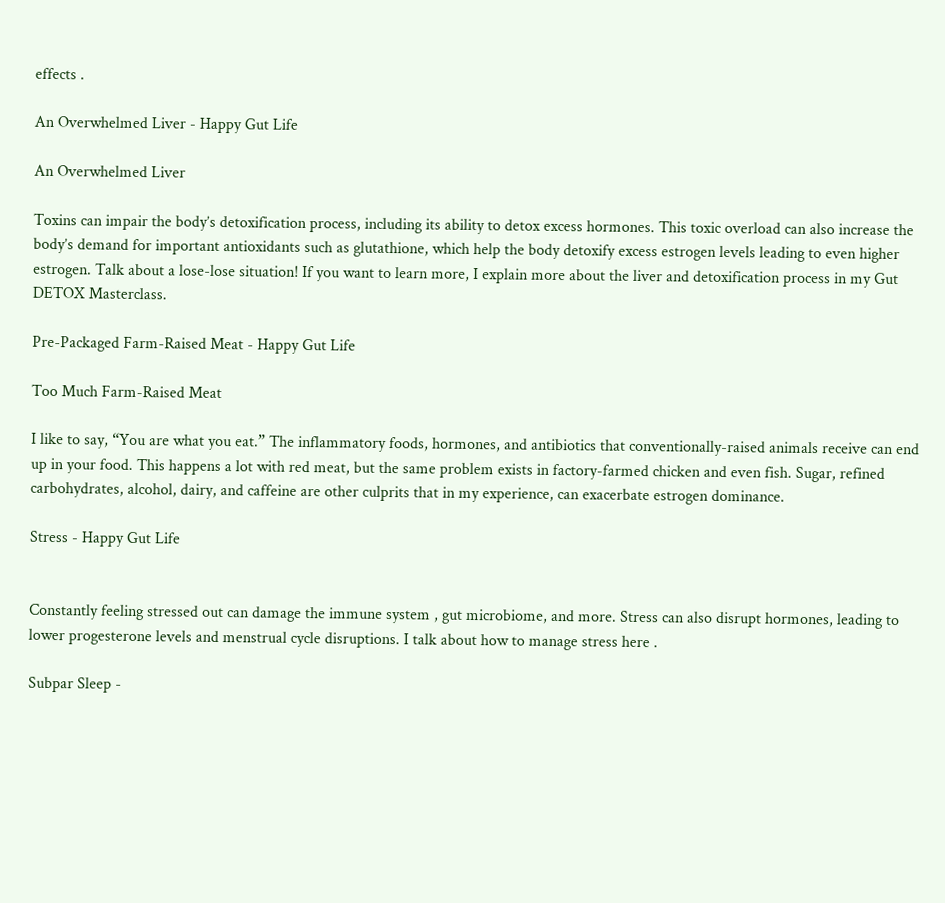effects .

An Overwhelmed Liver - Happy Gut Life

An Overwhelmed Liver

Toxins can impair the body’s detoxification process, including its ability to detox excess hormones. This toxic overload can also increase the body’s demand for important antioxidants such as glutathione, which help the body detoxify excess estrogen levels leading to even higher estrogen. Talk about a lose-lose situation! If you want to learn more, I explain more about the liver and detoxification process in my Gut DETOX Masterclass.

Pre-Packaged Farm-Raised Meat - Happy Gut Life

Too Much Farm-Raised Meat

I like to say, “You are what you eat.” The inflammatory foods, hormones, and antibiotics that conventionally-raised animals receive can end up in your food. This happens a lot with red meat, but the same problem exists in factory-farmed chicken and even fish. Sugar, refined carbohydrates, alcohol, dairy, and caffeine are other culprits that in my experience, can exacerbate estrogen dominance.

Stress - Happy Gut Life


Constantly feeling stressed out can damage the immune system , gut microbiome, and more. Stress can also disrupt hormones, leading to lower progesterone levels and menstrual cycle disruptions. I talk about how to manage stress here .

Subpar Sleep -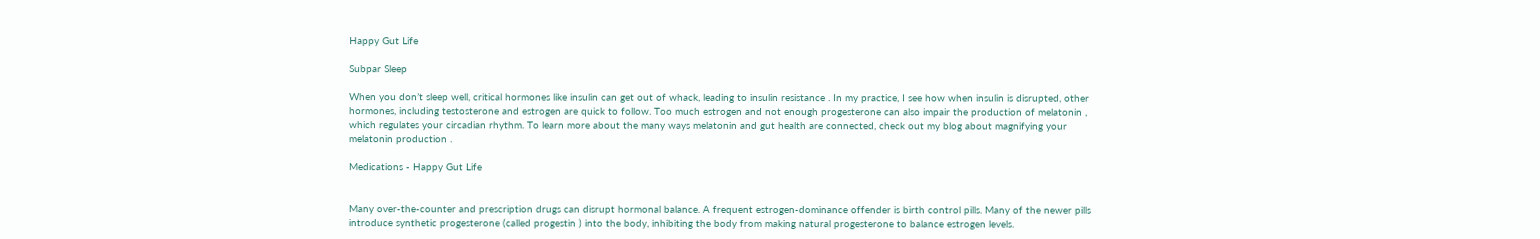Happy Gut Life

Subpar Sleep

When you don’t sleep well, critical hormones like insulin can get out of whack, leading to insulin resistance . In my practice, I see how when insulin is disrupted, other hormones, including testosterone and estrogen are quick to follow. Too much estrogen and not enough progesterone can also impair the production of melatonin , which regulates your circadian rhythm. To learn more about the many ways melatonin and gut health are connected, check out my blog about magnifying your melatonin production .

Medications - Happy Gut Life


Many over-the-counter and prescription drugs can disrupt hormonal balance. A frequent estrogen-dominance offender is birth control pills. Many of the newer pills introduce synthetic progesterone (called progestin ) into the body, inhibiting the body from making natural progesterone to balance estrogen levels.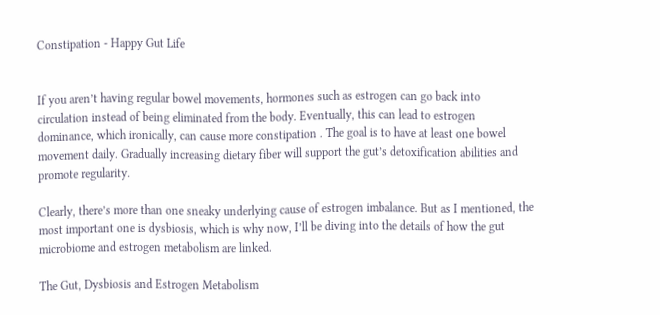Constipation - Happy Gut Life


If you aren’t having regular bowel movements, hormones such as estrogen can go back into circulation instead of being eliminated from the body. Eventually, this can lead to estrogen dominance, which ironically, can cause more constipation . The goal is to have at least one bowel movement daily. Gradually increasing dietary fiber will support the gut’s detoxification abilities and promote regularity.

Clearly, there’s more than one sneaky underlying cause of estrogen imbalance. But as I mentioned, the most important one is dysbiosis, which is why now, I’ll be diving into the details of how the gut microbiome and estrogen metabolism are linked.

The Gut, Dysbiosis and Estrogen Metabolism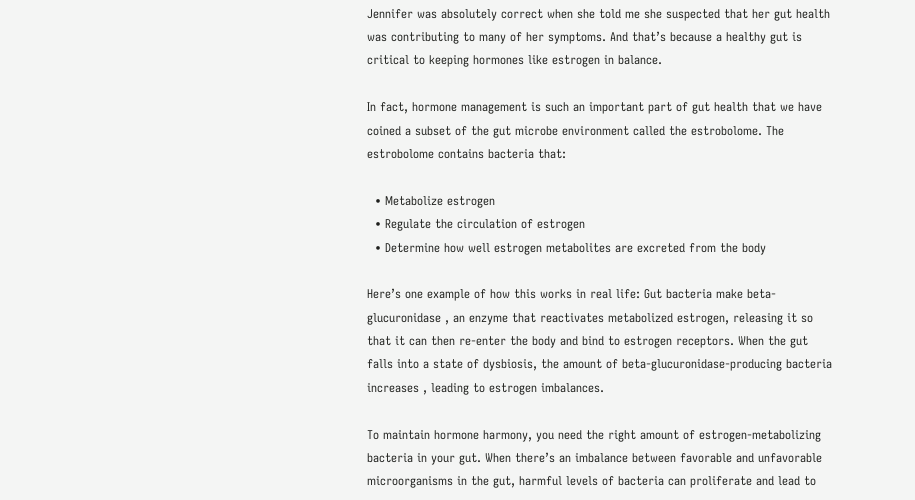Jennifer was absolutely correct when she told me she suspected that her gut health was contributing to many of her symptoms. And that’s because a healthy gut is critical to keeping hormones like estrogen in balance.

In fact, hormone management is such an important part of gut health that we have coined a subset of the gut microbe environment called the estrobolome. The estrobolome contains bacteria that:

  • Metabolize estrogen
  • Regulate the circulation of estrogen
  • Determine how well estrogen metabolites are excreted from the body

Here’s one example of how this works in real life: Gut bacteria make beta-glucuronidase , an enzyme that reactivates metabolized estrogen, releasing it so that it can then re-enter the body and bind to estrogen receptors. When the gut falls into a state of dysbiosis, the amount of beta-glucuronidase-producing bacteria increases , leading to estrogen imbalances.

To maintain hormone harmony, you need the right amount of estrogen-metabolizing bacteria in your gut. When there’s an imbalance between favorable and unfavorable microorganisms in the gut, harmful levels of bacteria can proliferate and lead to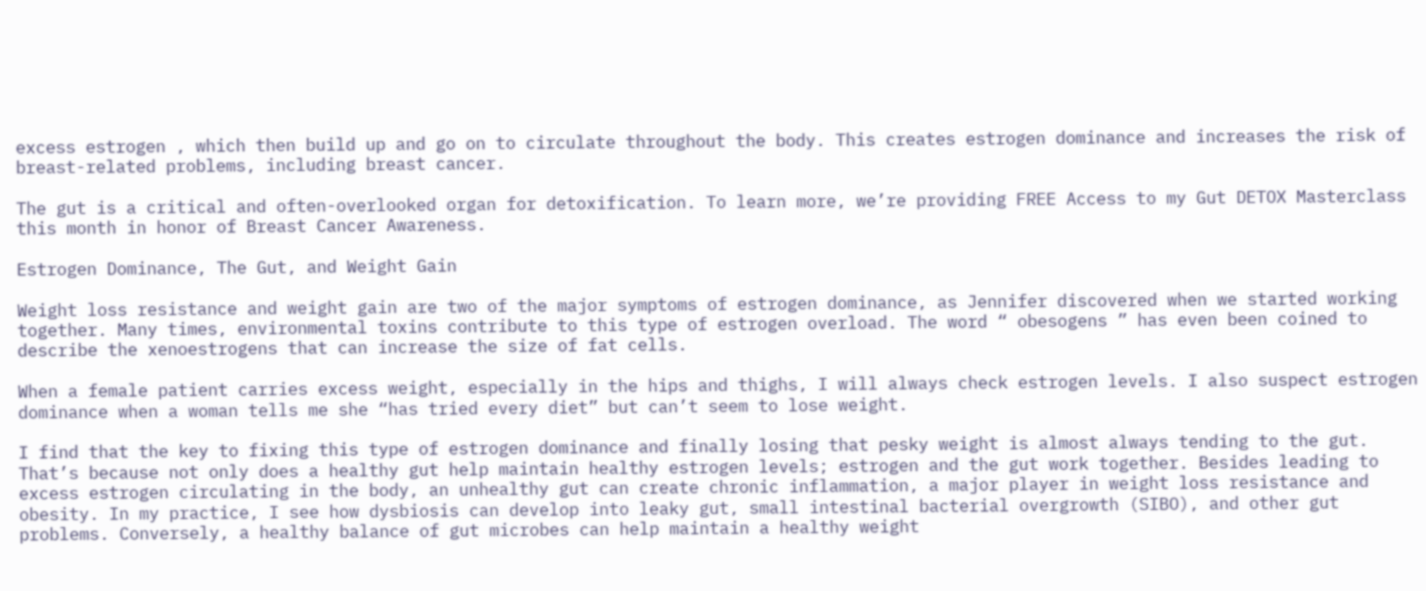excess estrogen , which then build up and go on to circulate throughout the body. This creates estrogen dominance and increases the risk of breast-related problems, including breast cancer.

The gut is a critical and often-overlooked organ for detoxification. To learn more, we’re providing FREE Access to my Gut DETOX Masterclass this month in honor of Breast Cancer Awareness.

Estrogen Dominance, The Gut, and Weight Gain

Weight loss resistance and weight gain are two of the major symptoms of estrogen dominance, as Jennifer discovered when we started working together. Many times, environmental toxins contribute to this type of estrogen overload. The word “ obesogens ” has even been coined to describe the xenoestrogens that can increase the size of fat cells.

When a female patient carries excess weight, especially in the hips and thighs, I will always check estrogen levels. I also suspect estrogen dominance when a woman tells me she “has tried every diet” but can’t seem to lose weight.

I find that the key to fixing this type of estrogen dominance and finally losing that pesky weight is almost always tending to the gut. That’s because not only does a healthy gut help maintain healthy estrogen levels; estrogen and the gut work together. Besides leading to excess estrogen circulating in the body, an unhealthy gut can create chronic inflammation, a major player in weight loss resistance and obesity. In my practice, I see how dysbiosis can develop into leaky gut, small intestinal bacterial overgrowth (SIBO), and other gut problems. Conversely, a healthy balance of gut microbes can help maintain a healthy weight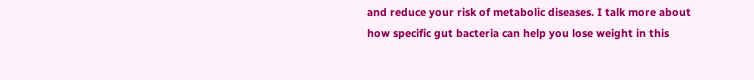and reduce your risk of metabolic diseases. I talk more about how specific gut bacteria can help you lose weight in this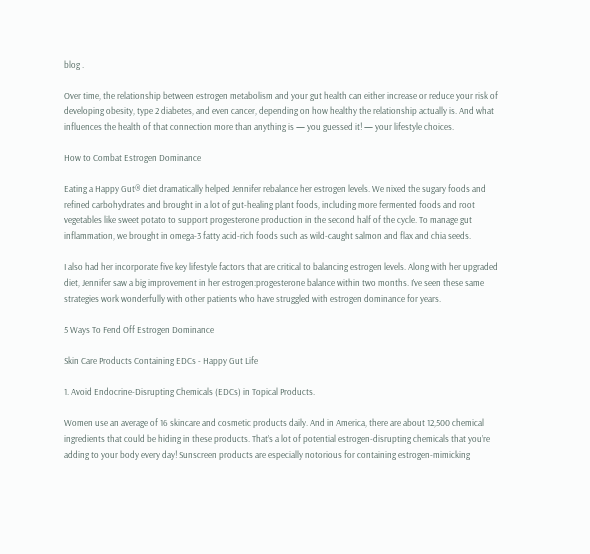blog .

Over time, the relationship between estrogen metabolism and your gut health can either increase or reduce your risk of developing obesity, type 2 diabetes, and even cancer, depending on how healthy the relationship actually is. And what influences the health of that connection more than anything is — you guessed it! — your lifestyle choices.

How to Combat Estrogen Dominance

Eating a Happy Gut® diet dramatically helped Jennifer rebalance her estrogen levels. We nixed the sugary foods and refined carbohydrates and brought in a lot of gut-healing plant foods, including more fermented foods and root vegetables like sweet potato to support progesterone production in the second half of the cycle. To manage gut inflammation, we brought in omega-3 fatty acid-rich foods such as wild-caught salmon and flax and chia seeds.

I also had her incorporate five key lifestyle factors that are critical to balancing estrogen levels. Along with her upgraded diet, Jennifer saw a big improvement in her estrogen:progesterone balance within two months. I’ve seen these same strategies work wonderfully with other patients who have struggled with estrogen dominance for years.

5 Ways To Fend Off Estrogen Dominance

Skin Care Products Containing EDCs - Happy Gut Life

1. Avoid Endocrine-Disrupting Chemicals (EDCs) in Topical Products.

Women use an average of 16 skincare and cosmetic products daily. And in America, there are about 12,500 chemical ingredients that could be hiding in these products. That’s a lot of potential estrogen-disrupting chemicals that you’re adding to your body every day! Sunscreen products are especially notorious for containing estrogen-mimicking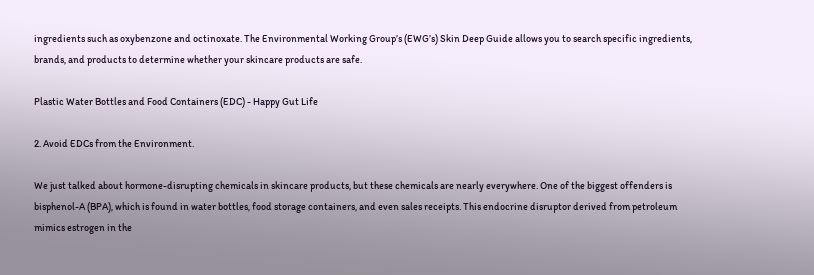ingredients such as oxybenzone and octinoxate. The Environmental Working Group’s (EWG’s) Skin Deep Guide allows you to search specific ingredients, brands, and products to determine whether your skincare products are safe.

Plastic Water Bottles and Food Containers (EDC) - Happy Gut Life

2. Avoid EDCs from the Environment.

We just talked about hormone-disrupting chemicals in skincare products, but these chemicals are nearly everywhere. One of the biggest offenders is bisphenol-A (BPA), which is found in water bottles, food storage containers, and even sales receipts. This endocrine disruptor derived from petroleum mimics estrogen in the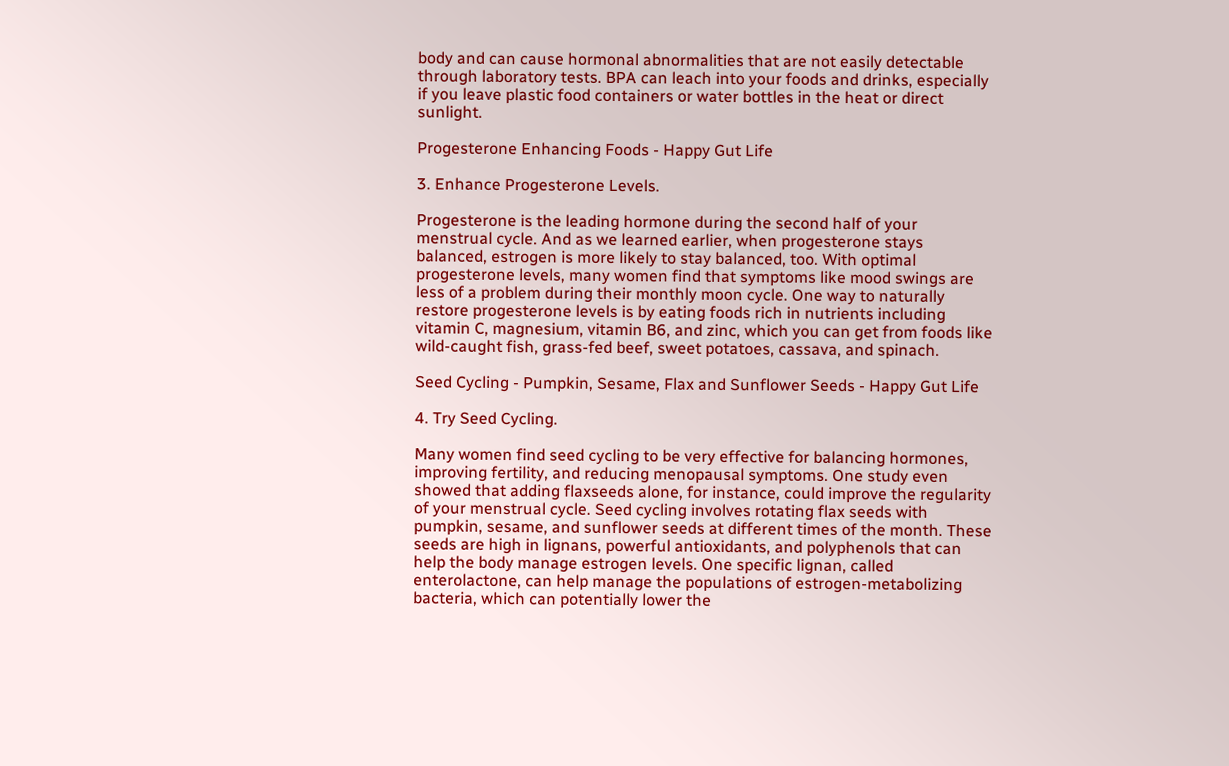body and can cause hormonal abnormalities that are not easily detectable through laboratory tests. BPA can leach into your foods and drinks, especially if you leave plastic food containers or water bottles in the heat or direct sunlight.

Progesterone Enhancing Foods - Happy Gut Life

3. Enhance Progesterone Levels.

Progesterone is the leading hormone during the second half of your menstrual cycle. And as we learned earlier, when progesterone stays balanced, estrogen is more likely to stay balanced, too. With optimal progesterone levels, many women find that symptoms like mood swings are less of a problem during their monthly moon cycle. One way to naturally restore progesterone levels is by eating foods rich in nutrients including vitamin C, magnesium, vitamin B6, and zinc, which you can get from foods like wild-caught fish, grass-fed beef, sweet potatoes, cassava, and spinach.

Seed Cycling - Pumpkin, Sesame, Flax and Sunflower Seeds - Happy Gut Life

4. Try Seed Cycling.

Many women find seed cycling to be very effective for balancing hormones, improving fertility, and reducing menopausal symptoms. One study even showed that adding flaxseeds alone, for instance, could improve the regularity of your menstrual cycle. Seed cycling involves rotating flax seeds with pumpkin, sesame, and sunflower seeds at different times of the month. These seeds are high in lignans, powerful antioxidants, and polyphenols that can help the body manage estrogen levels. One specific lignan, called enterolactone, can help manage the populations of estrogen-metabolizing bacteria, which can potentially lower the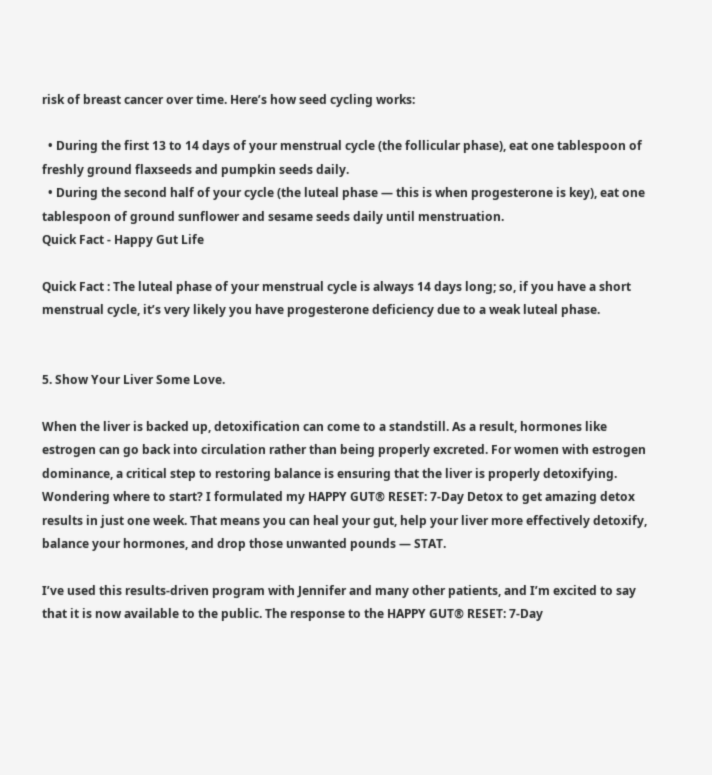risk of breast cancer over time. Here’s how seed cycling works:

  • During the first 13 to 14 days of your menstrual cycle (the follicular phase), eat one tablespoon of freshly ground flaxseeds and pumpkin seeds daily.
  • During the second half of your cycle (the luteal phase — this is when progesterone is key), eat one tablespoon of ground sunflower and sesame seeds daily until menstruation.
Quick Fact - Happy Gut Life

Quick Fact : The luteal phase of your menstrual cycle is always 14 days long; so, if you have a short menstrual cycle, it’s very likely you have progesterone deficiency due to a weak luteal phase.


5. Show Your Liver Some Love.

When the liver is backed up, detoxification can come to a standstill. As a result, hormones like estrogen can go back into circulation rather than being properly excreted. For women with estrogen dominance, a critical step to restoring balance is ensuring that the liver is properly detoxifying. Wondering where to start? I formulated my HAPPY GUT® RESET: 7-Day Detox to get amazing detox results in just one week. That means you can heal your gut, help your liver more effectively detoxify, balance your hormones, and drop those unwanted pounds — STAT.

I’ve used this results-driven program with Jennifer and many other patients, and I’m excited to say that it is now available to the public. The response to the HAPPY GUT® RESET: 7-Day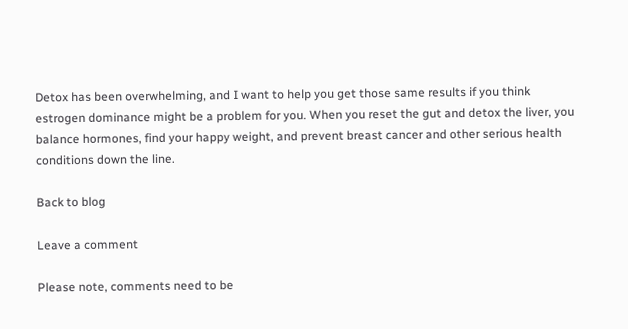Detox has been overwhelming, and I want to help you get those same results if you think estrogen dominance might be a problem for you. When you reset the gut and detox the liver, you balance hormones, find your happy weight, and prevent breast cancer and other serious health conditions down the line.

Back to blog

Leave a comment

Please note, comments need to be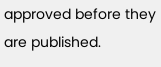approved before they are published.